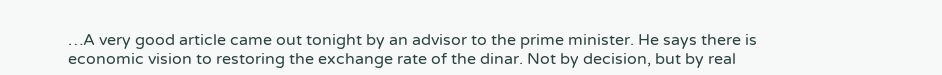…A very good article came out tonight by an advisor to the prime minister. He says there is economic vision to restoring the exchange rate of the dinar. Not by decision, but by real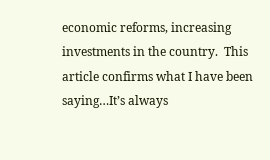economic reforms, increasing investments in the country.  This article confirms what I have been saying…It’s always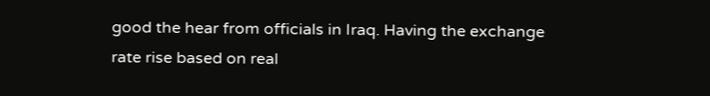good the hear from officials in Iraq. Having the exchange rate rise based on real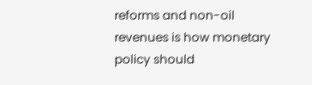reforms and non-oil revenues is how monetary policy should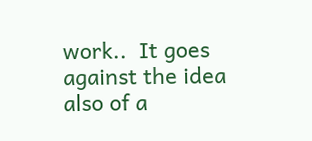work..  It goes against the idea also of a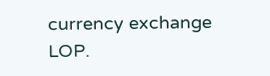currency exchange LOP.